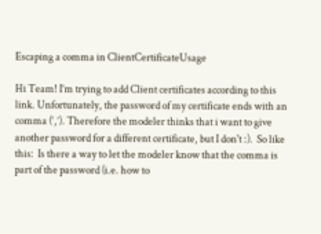Escaping a comma in ClientCertificateUsage

Hi Team! I’m trying to add Client certificates according to this link. Unfortunately, the password of my certificate ends with an comma (‘,’). Therefore the modeler thinks that i want to give another password for a different certificate, but I don't :).  So like this:  Is there a way to let the modeler know that the comma is part of the password (i.e. how to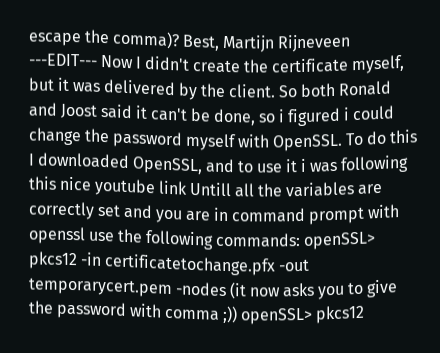escape the comma)? Best, Martijn Rijneveen ---EDIT--- Now I didn't create the certificate myself, but it was delivered by the client. So both Ronald and Joost said it can't be done, so i figured i could change the password myself with OpenSSL. To do this I downloaded OpenSSL, and to use it i was following this nice youtube link Untill all the variables are correctly set and you are in command prompt with openssl use the following commands: openSSL>  pkcs12 -in certificatetochange.pfx -out temporarycert.pem -nodes (it now asks you to give the password with comma ;)) openSSL> pkcs12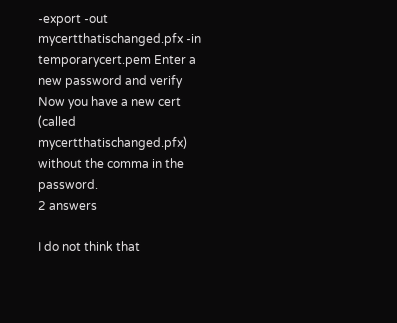-export -out mycertthatischanged.pfx -in temporarycert.pem Enter a new password and verify   Now you have a new cert (called mycertthatischanged.pfx) without the comma in the password.
2 answers

I do not think that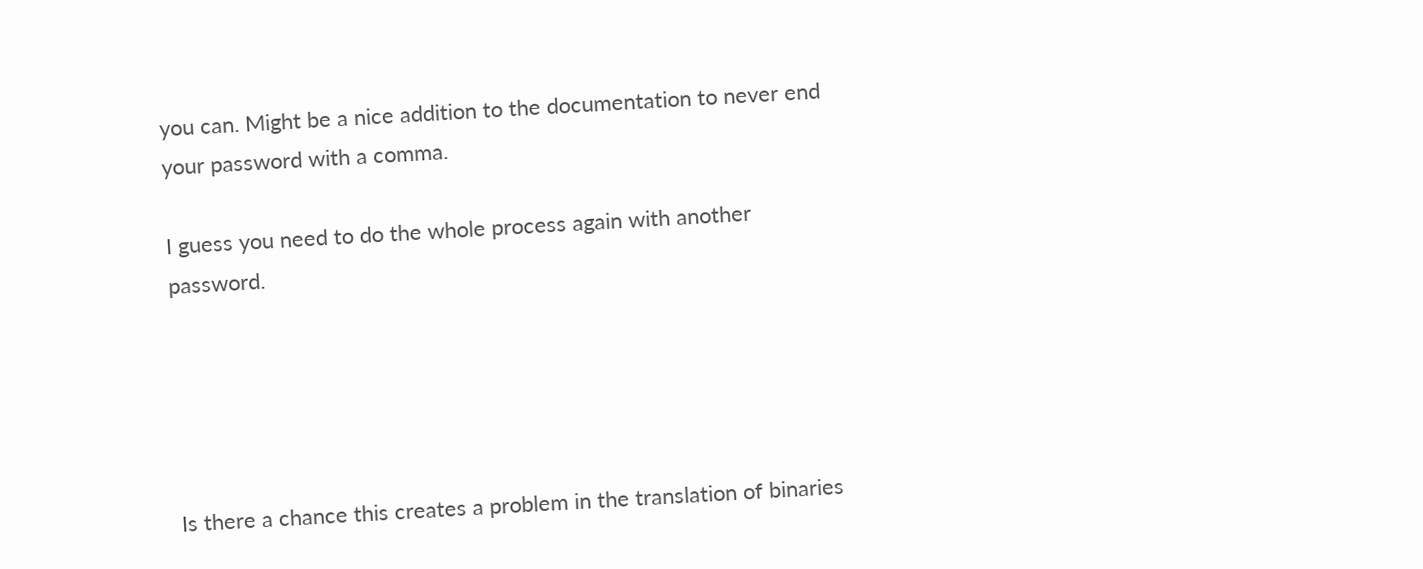you can. Might be a nice addition to the documentation to never end your password with a comma.

I guess you need to do the whole process again with another password.





Is there a chance this creates a problem in the translation of binaries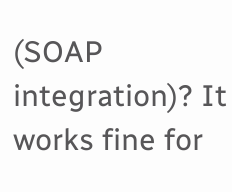(SOAP integration)? It works fine for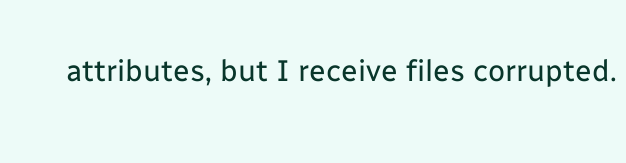attributes, but I receive files corrupted.